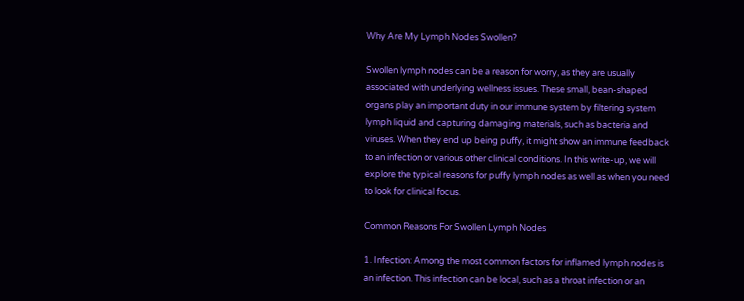Why Are My Lymph Nodes Swollen?

Swollen lymph nodes can be a reason for worry, as they are usually associated with underlying wellness issues. These small, bean-shaped organs play an important duty in our immune system by filtering system lymph liquid and capturing damaging materials, such as bacteria and viruses. When they end up being puffy, it might show an immune feedback to an infection or various other clinical conditions. In this write-up, we will explore the typical reasons for puffy lymph nodes as well as when you need to look for clinical focus.

Common Reasons For Swollen Lymph Nodes

1. Infection: Among the most common factors for inflamed lymph nodes is an infection. This infection can be local, such as a throat infection or an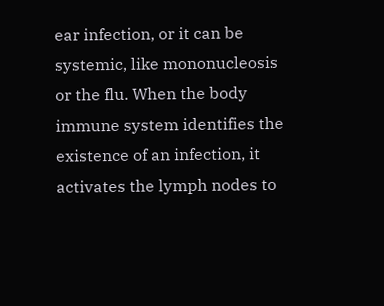ear infection, or it can be systemic, like mononucleosis or the flu. When the body immune system identifies the existence of an infection, it activates the lymph nodes to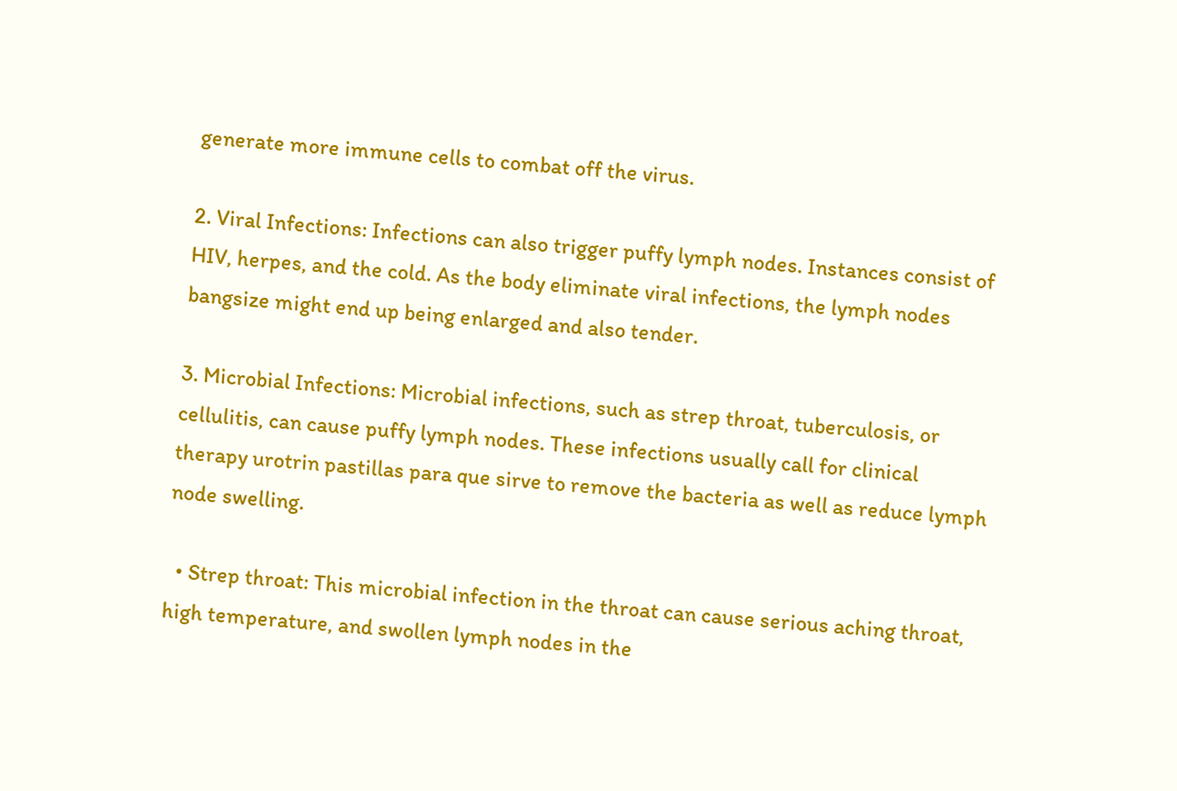generate more immune cells to combat off the virus.

2. Viral Infections: Infections can also trigger puffy lymph nodes. Instances consist of HIV, herpes, and the cold. As the body eliminate viral infections, the lymph nodes bangsize might end up being enlarged and also tender.

3. Microbial Infections: Microbial infections, such as strep throat, tuberculosis, or cellulitis, can cause puffy lymph nodes. These infections usually call for clinical therapy urotrin pastillas para que sirve to remove the bacteria as well as reduce lymph node swelling.

  • Strep throat: This microbial infection in the throat can cause serious aching throat, high temperature, and swollen lymph nodes in the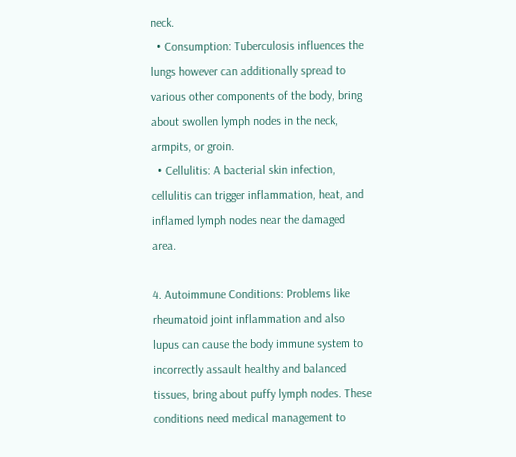neck.
  • Consumption: Tuberculosis influences the lungs however can additionally spread to various other components of the body, bring about swollen lymph nodes in the neck, armpits, or groin.
  • Cellulitis: A bacterial skin infection, cellulitis can trigger inflammation, heat, and inflamed lymph nodes near the damaged area.

4. Autoimmune Conditions: Problems like rheumatoid joint inflammation and also lupus can cause the body immune system to incorrectly assault healthy and balanced tissues, bring about puffy lymph nodes. These conditions need medical management to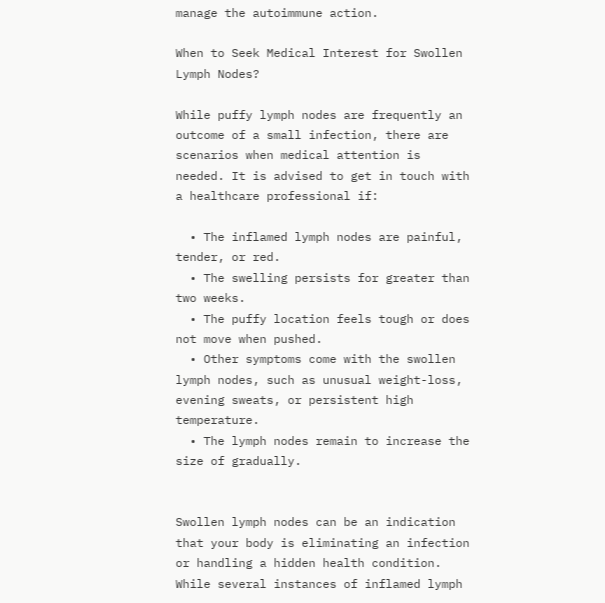manage the autoimmune action.

When to Seek Medical Interest for Swollen Lymph Nodes?

While puffy lymph nodes are frequently an outcome of a small infection, there are scenarios when medical attention is needed. It is advised to get in touch with a healthcare professional if:

  • The inflamed lymph nodes are painful, tender, or red.
  • The swelling persists for greater than two weeks.
  • The puffy location feels tough or does not move when pushed.
  • Other symptoms come with the swollen lymph nodes, such as unusual weight-loss, evening sweats, or persistent high temperature.
  • The lymph nodes remain to increase the size of gradually.


Swollen lymph nodes can be an indication that your body is eliminating an infection or handling a hidden health condition. While several instances of inflamed lymph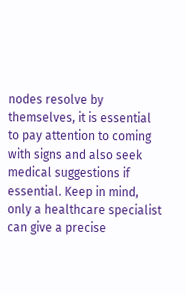nodes resolve by themselves, it is essential to pay attention to coming with signs and also seek medical suggestions if essential. Keep in mind, only a healthcare specialist can give a precise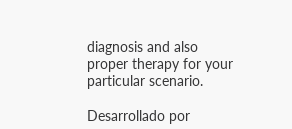diagnosis and also proper therapy for your particular scenario.

Desarrollado por